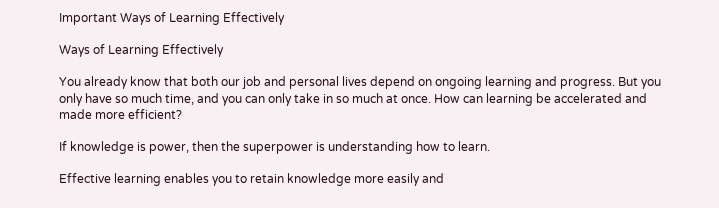Important Ways of Learning Effectively

Ways of Learning Effectively

You already know that both our job and personal lives depend on ongoing learning and progress. But you only have so much time, and you can only take in so much at once. How can learning be accelerated and made more efficient?

If knowledge is power, then the superpower is understanding how to learn.

Effective learning enables you to retain knowledge more easily and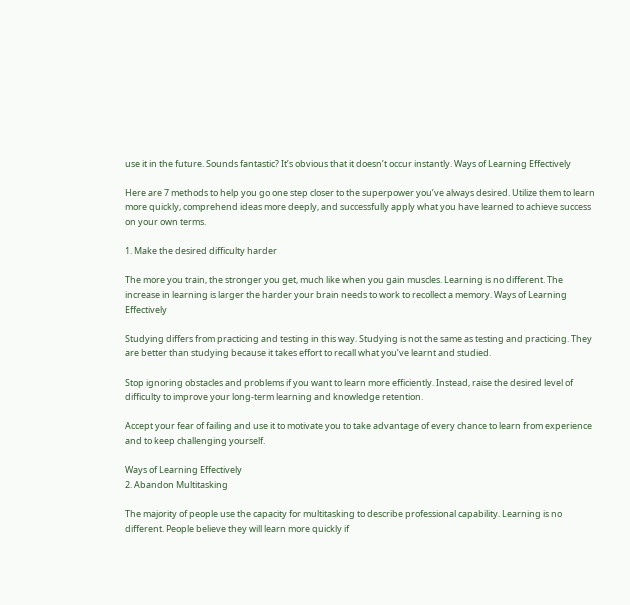use it in the future. Sounds fantastic? It’s obvious that it doesn’t occur instantly. Ways of Learning Effectively

Here are 7 methods to help you go one step closer to the superpower you’ve always desired. Utilize them to learn more quickly, comprehend ideas more deeply, and successfully apply what you have learned to achieve success on your own terms.

1. Make the desired difficulty harder

The more you train, the stronger you get, much like when you gain muscles. Learning is no different. The increase in learning is larger the harder your brain needs to work to recollect a memory. Ways of Learning Effectively

Studying differs from practicing and testing in this way. Studying is not the same as testing and practicing. They are better than studying because it takes effort to recall what you’ve learnt and studied.

Stop ignoring obstacles and problems if you want to learn more efficiently. Instead, raise the desired level of difficulty to improve your long-term learning and knowledge retention.

Accept your fear of failing and use it to motivate you to take advantage of every chance to learn from experience and to keep challenging yourself.

Ways of Learning Effectively
2. Abandon Multitasking

The majority of people use the capacity for multitasking to describe professional capability. Learning is no different. People believe they will learn more quickly if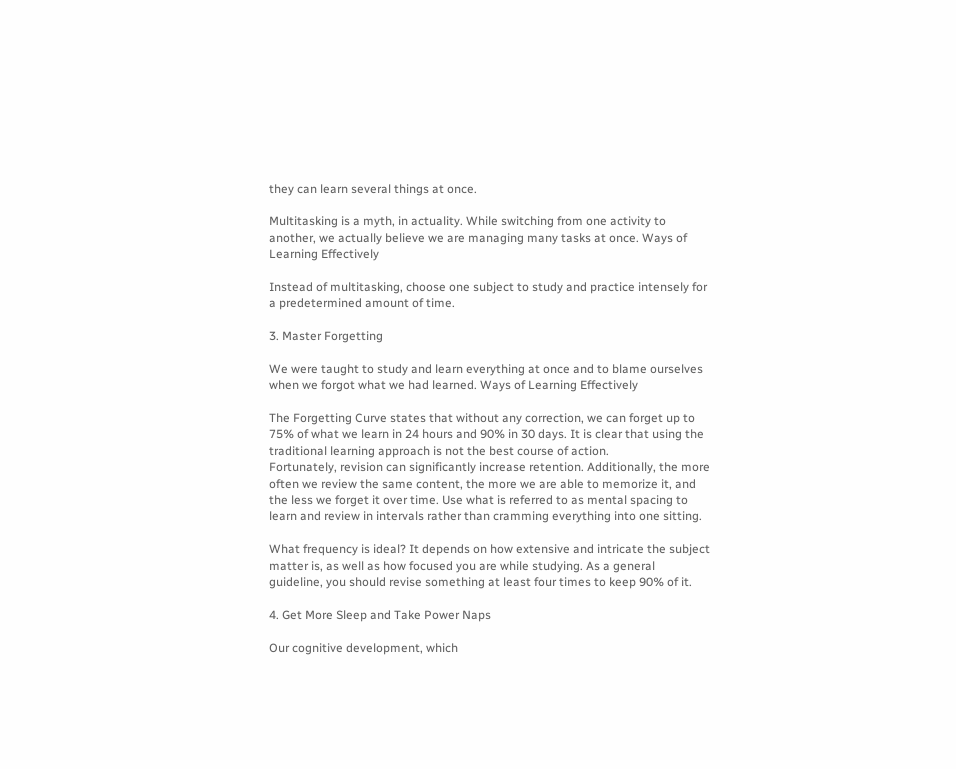they can learn several things at once.

Multitasking is a myth, in actuality. While switching from one activity to another, we actually believe we are managing many tasks at once. Ways of Learning Effectively

Instead of multitasking, choose one subject to study and practice intensely for a predetermined amount of time.

3. Master Forgetting

We were taught to study and learn everything at once and to blame ourselves when we forgot what we had learned. Ways of Learning Effectively

The Forgetting Curve states that without any correction, we can forget up to 75% of what we learn in 24 hours and 90% in 30 days. It is clear that using the traditional learning approach is not the best course of action.
Fortunately, revision can significantly increase retention. Additionally, the more often we review the same content, the more we are able to memorize it, and the less we forget it over time. Use what is referred to as mental spacing to learn and review in intervals rather than cramming everything into one sitting.

What frequency is ideal? It depends on how extensive and intricate the subject matter is, as well as how focused you are while studying. As a general guideline, you should revise something at least four times to keep 90% of it.

4. Get More Sleep and Take Power Naps

Our cognitive development, which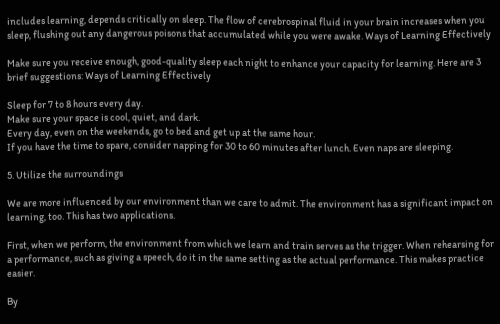includes learning, depends critically on sleep. The flow of cerebrospinal fluid in your brain increases when you sleep, flushing out any dangerous poisons that accumulated while you were awake. Ways of Learning Effectively

Make sure you receive enough, good-quality sleep each night to enhance your capacity for learning. Here are 3 brief suggestions: Ways of Learning Effectively

Sleep for 7 to 8 hours every day.
Make sure your space is cool, quiet, and dark.
Every day, even on the weekends, go to bed and get up at the same hour.
If you have the time to spare, consider napping for 30 to 60 minutes after lunch. Even naps are sleeping.

5. Utilize the surroundings

We are more influenced by our environment than we care to admit. The environment has a significant impact on learning, too. This has two applications.

First, when we perform, the environment from which we learn and train serves as the trigger. When rehearsing for a performance, such as giving a speech, do it in the same setting as the actual performance. This makes practice easier.

By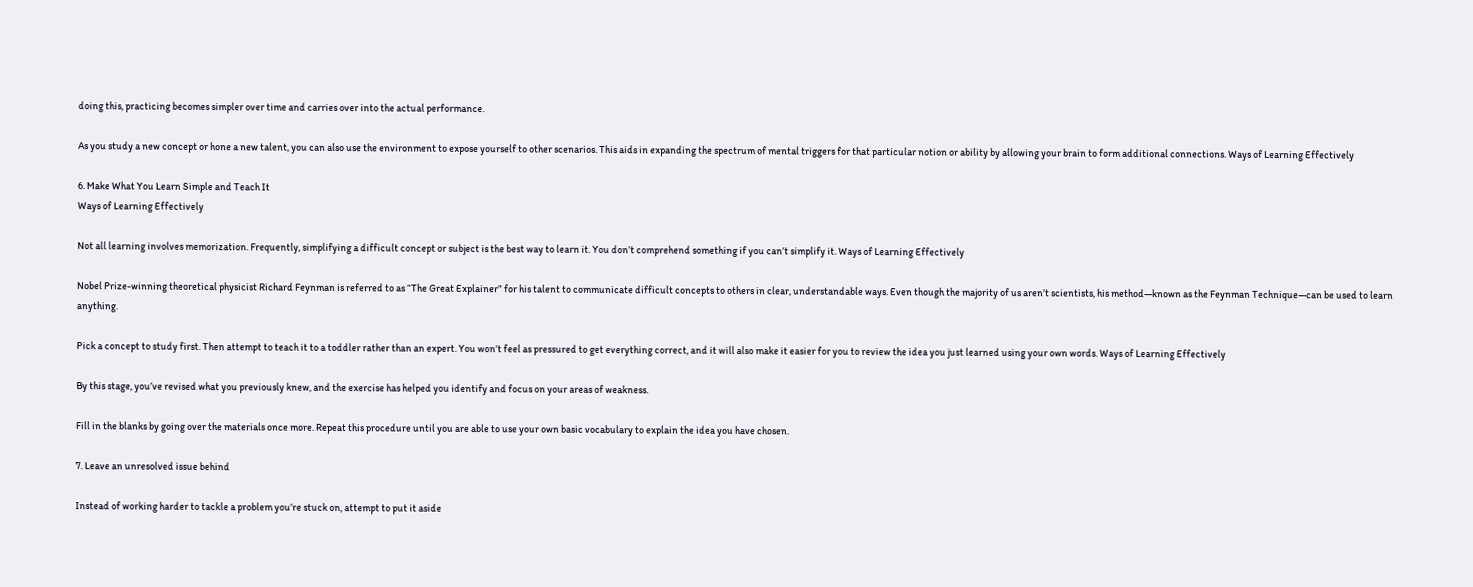doing this, practicing becomes simpler over time and carries over into the actual performance.

As you study a new concept or hone a new talent, you can also use the environment to expose yourself to other scenarios. This aids in expanding the spectrum of mental triggers for that particular notion or ability by allowing your brain to form additional connections. Ways of Learning Effectively

6. Make What You Learn Simple and Teach It
Ways of Learning Effectively

Not all learning involves memorization. Frequently, simplifying a difficult concept or subject is the best way to learn it. You don’t comprehend something if you can’t simplify it. Ways of Learning Effectively

Nobel Prize-winning theoretical physicist Richard Feynman is referred to as “The Great Explainer” for his talent to communicate difficult concepts to others in clear, understandable ways. Even though the majority of us aren’t scientists, his method—known as the Feynman Technique—can be used to learn anything.

Pick a concept to study first. Then attempt to teach it to a toddler rather than an expert. You won’t feel as pressured to get everything correct, and it will also make it easier for you to review the idea you just learned using your own words. Ways of Learning Effectively

By this stage, you’ve revised what you previously knew, and the exercise has helped you identify and focus on your areas of weakness.

Fill in the blanks by going over the materials once more. Repeat this procedure until you are able to use your own basic vocabulary to explain the idea you have chosen.

7. Leave an unresolved issue behind

Instead of working harder to tackle a problem you’re stuck on, attempt to put it aside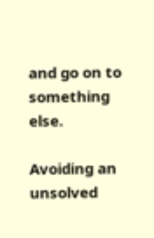and go on to something else.

Avoiding an unsolved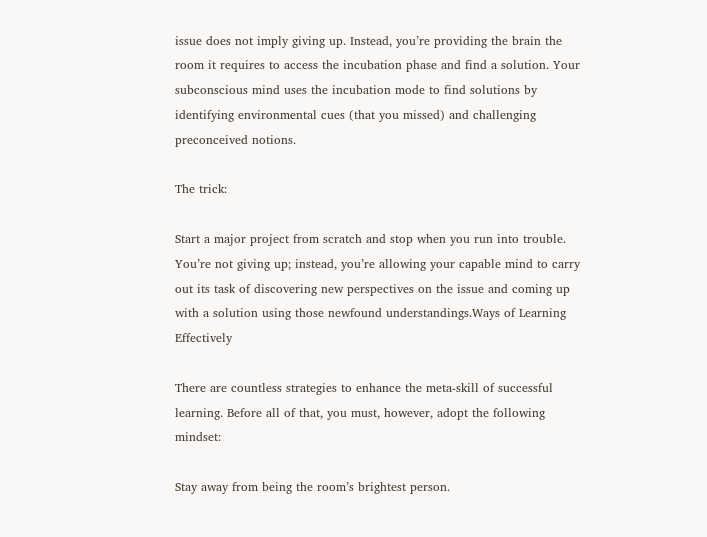issue does not imply giving up. Instead, you’re providing the brain the room it requires to access the incubation phase and find a solution. Your subconscious mind uses the incubation mode to find solutions by identifying environmental cues (that you missed) and challenging preconceived notions.

The trick:

Start a major project from scratch and stop when you run into trouble. You’re not giving up; instead, you’re allowing your capable mind to carry out its task of discovering new perspectives on the issue and coming up with a solution using those newfound understandings.Ways of Learning Effectively

There are countless strategies to enhance the meta-skill of successful learning. Before all of that, you must, however, adopt the following mindset:

Stay away from being the room’s brightest person.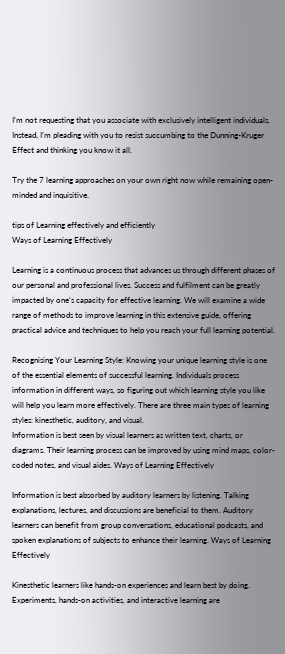I’m not requesting that you associate with exclusively intelligent individuals. Instead, I’m pleading with you to resist succumbing to the Dunning-Kruger Effect and thinking you know it all.

Try the 7 learning approaches on your own right now while remaining open-minded and inquisitive.

tips of Learning effectively and efficiently
Ways of Learning Effectively

Learning is a continuous process that advances us through different phases of our personal and professional lives. Success and fulfilment can be greatly impacted by one’s capacity for effective learning. We will examine a wide range of methods to improve learning in this extensive guide, offering practical advice and techniques to help you reach your full learning potential.

Recognising Your Learning Style: Knowing your unique learning style is one of the essential elements of successful learning. Individuals process information in different ways, so figuring out which learning style you like will help you learn more effectively. There are three main types of learning styles: kinesthetic, auditory, and visual.
Information is best seen by visual learners as written text, charts, or diagrams. Their learning process can be improved by using mind maps, color-coded notes, and visual aides. Ways of Learning Effectively

Information is best absorbed by auditory learners by listening. Talking explanations, lectures, and discussions are beneficial to them. Auditory learners can benefit from group conversations, educational podcasts, and spoken explanations of subjects to enhance their learning. Ways of Learning Effectively

Kinesthetic learners like hands-on experiences and learn best by doing. Experiments, hands-on activities, and interactive learning are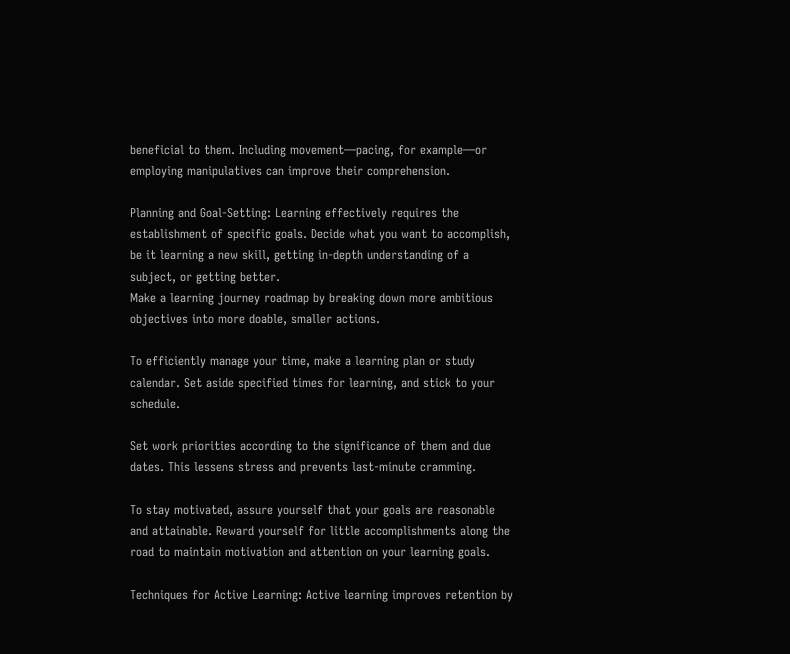beneficial to them. Including movement—pacing, for example—or employing manipulatives can improve their comprehension.

Planning and Goal-Setting: Learning effectively requires the establishment of specific goals. Decide what you want to accomplish, be it learning a new skill, getting in-depth understanding of a subject, or getting better.
Make a learning journey roadmap by breaking down more ambitious objectives into more doable, smaller actions.

To efficiently manage your time, make a learning plan or study calendar. Set aside specified times for learning, and stick to your schedule.

Set work priorities according to the significance of them and due dates. This lessens stress and prevents last-minute cramming.

To stay motivated, assure yourself that your goals are reasonable and attainable. Reward yourself for little accomplishments along the road to maintain motivation and attention on your learning goals.

Techniques for Active Learning: Active learning improves retention by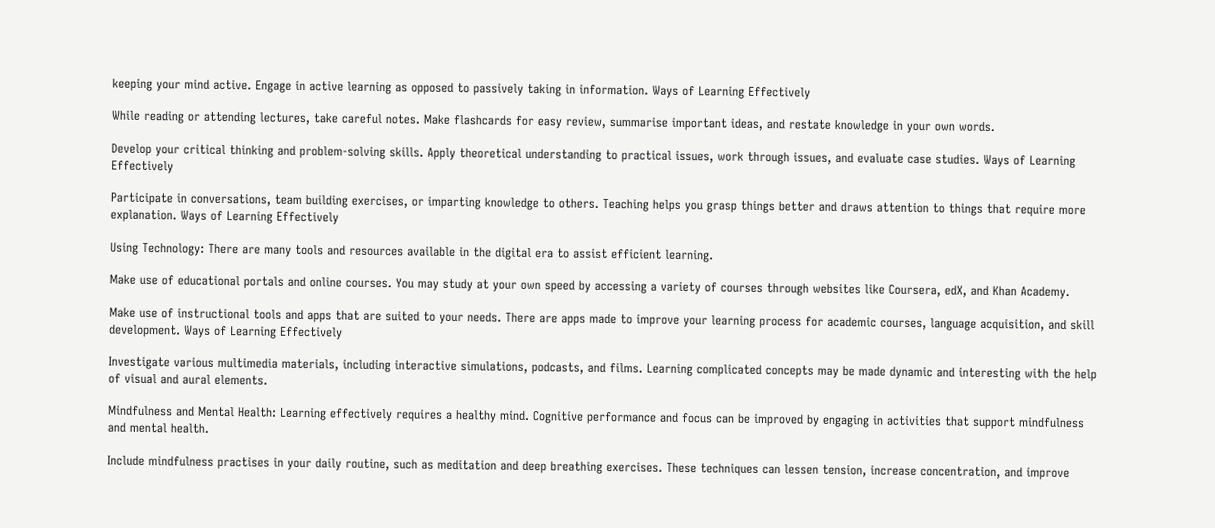keeping your mind active. Engage in active learning as opposed to passively taking in information. Ways of Learning Effectively

While reading or attending lectures, take careful notes. Make flashcards for easy review, summarise important ideas, and restate knowledge in your own words.

Develop your critical thinking and problem-solving skills. Apply theoretical understanding to practical issues, work through issues, and evaluate case studies. Ways of Learning Effectively

Participate in conversations, team building exercises, or imparting knowledge to others. Teaching helps you grasp things better and draws attention to things that require more explanation. Ways of Learning Effectively

Using Technology: There are many tools and resources available in the digital era to assist efficient learning.

Make use of educational portals and online courses. You may study at your own speed by accessing a variety of courses through websites like Coursera, edX, and Khan Academy.

Make use of instructional tools and apps that are suited to your needs. There are apps made to improve your learning process for academic courses, language acquisition, and skill development. Ways of Learning Effectively

Investigate various multimedia materials, including interactive simulations, podcasts, and films. Learning complicated concepts may be made dynamic and interesting with the help of visual and aural elements.

Mindfulness and Mental Health: Learning effectively requires a healthy mind. Cognitive performance and focus can be improved by engaging in activities that support mindfulness and mental health.

Include mindfulness practises in your daily routine, such as meditation and deep breathing exercises. These techniques can lessen tension, increase concentration, and improve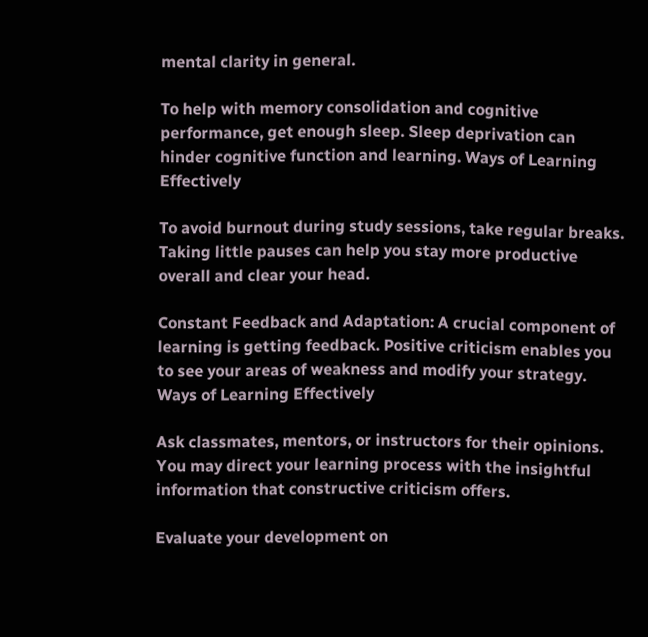mental clarity in general.

To help with memory consolidation and cognitive performance, get enough sleep. Sleep deprivation can hinder cognitive function and learning. Ways of Learning Effectively

To avoid burnout during study sessions, take regular breaks. Taking little pauses can help you stay more productive overall and clear your head.

Constant Feedback and Adaptation: A crucial component of learning is getting feedback. Positive criticism enables you to see your areas of weakness and modify your strategy. Ways of Learning Effectively

Ask classmates, mentors, or instructors for their opinions. You may direct your learning process with the insightful information that constructive criticism offers.

Evaluate your development on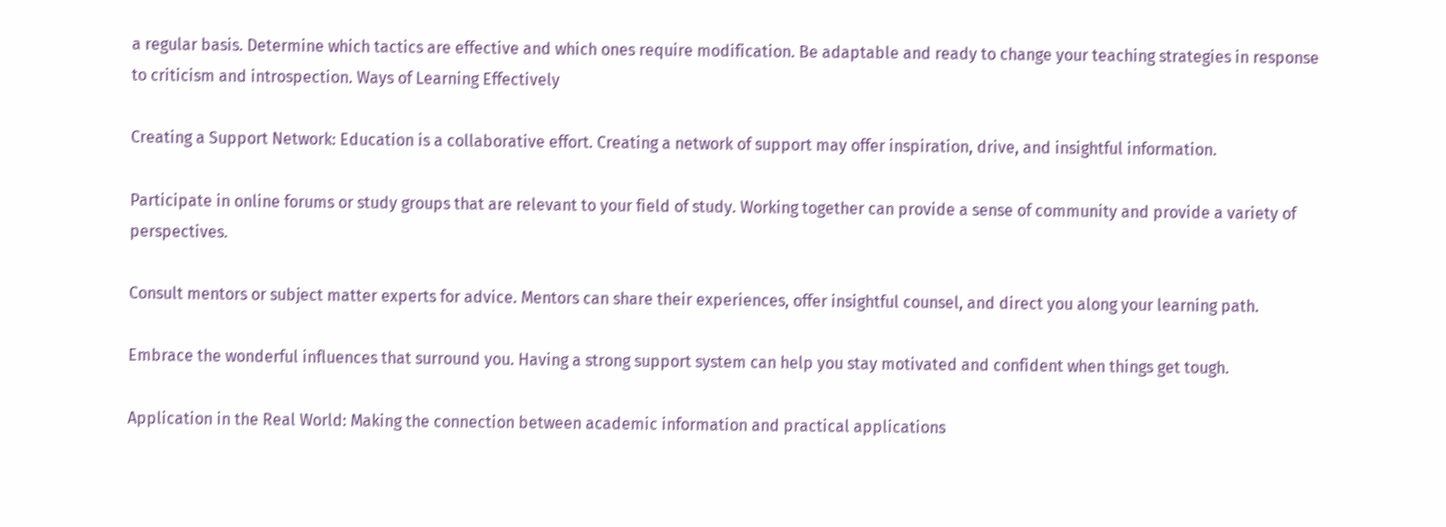a regular basis. Determine which tactics are effective and which ones require modification. Be adaptable and ready to change your teaching strategies in response to criticism and introspection. Ways of Learning Effectively

Creating a Support Network: Education is a collaborative effort. Creating a network of support may offer inspiration, drive, and insightful information.

Participate in online forums or study groups that are relevant to your field of study. Working together can provide a sense of community and provide a variety of perspectives.

Consult mentors or subject matter experts for advice. Mentors can share their experiences, offer insightful counsel, and direct you along your learning path.

Embrace the wonderful influences that surround you. Having a strong support system can help you stay motivated and confident when things get tough.

Application in the Real World: Making the connection between academic information and practical applications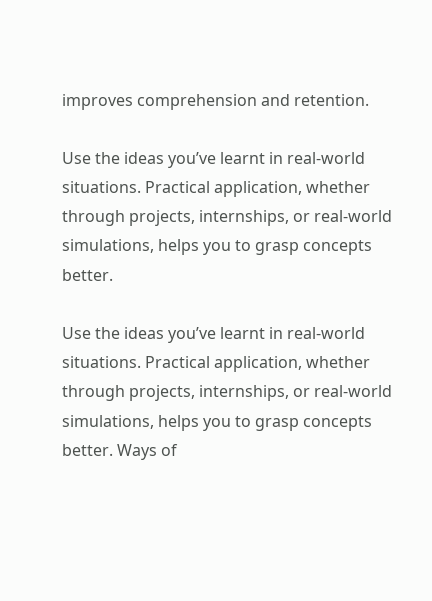improves comprehension and retention.

Use the ideas you’ve learnt in real-world situations. Practical application, whether through projects, internships, or real-world simulations, helps you to grasp concepts better.

Use the ideas you’ve learnt in real-world situations. Practical application, whether through projects, internships, or real-world simulations, helps you to grasp concepts better. Ways of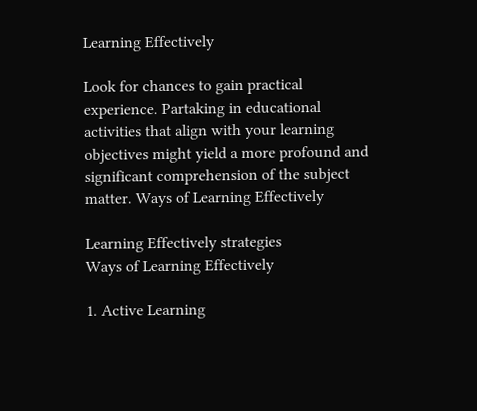Learning Effectively

Look for chances to gain practical experience. Partaking in educational activities that align with your learning objectives might yield a more profound and significant comprehension of the subject matter. Ways of Learning Effectively

Learning Effectively strategies
Ways of Learning Effectively

1. Active Learning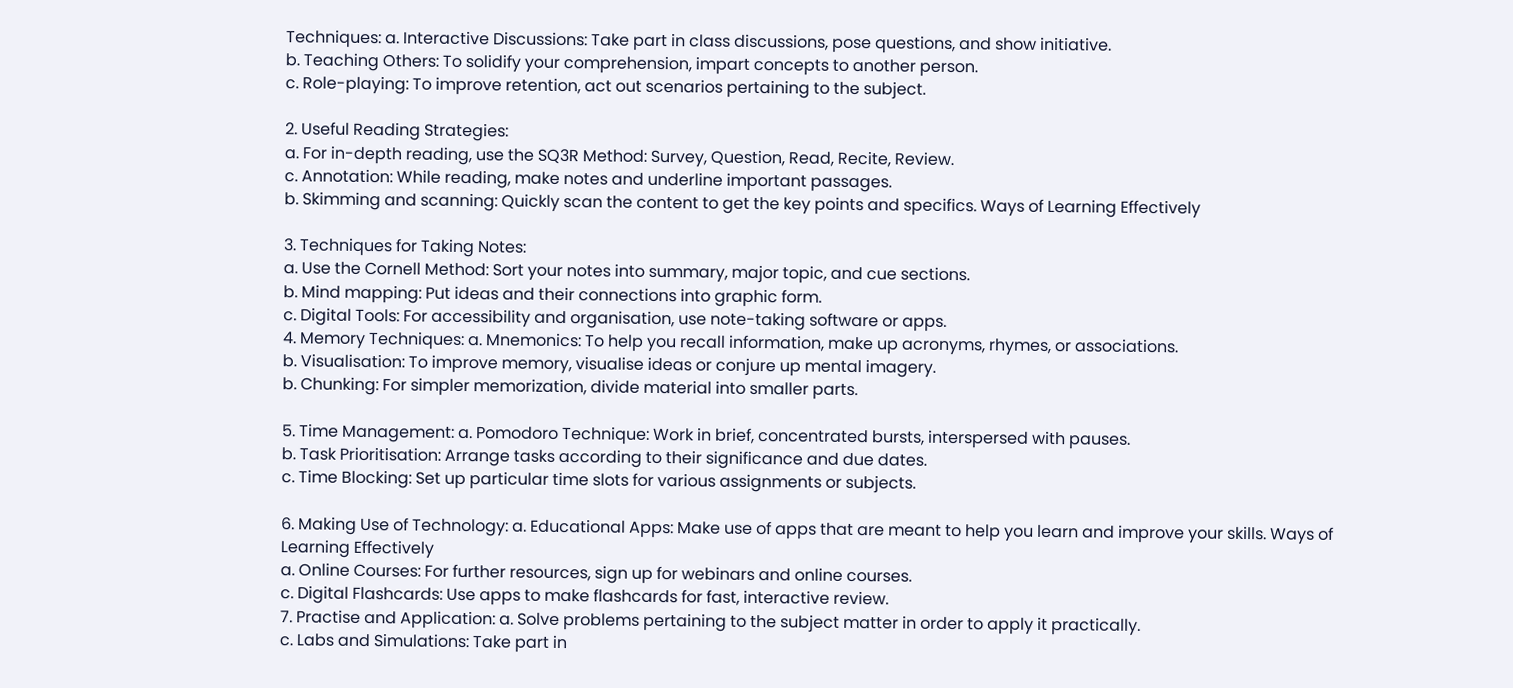Techniques: a. Interactive Discussions: Take part in class discussions, pose questions, and show initiative.
b. Teaching Others: To solidify your comprehension, impart concepts to another person.
c. Role-playing: To improve retention, act out scenarios pertaining to the subject.

2. Useful Reading Strategies:
a. For in-depth reading, use the SQ3R Method: Survey, Question, Read, Recite, Review.
c. Annotation: While reading, make notes and underline important passages.
b. Skimming and scanning: Quickly scan the content to get the key points and specifics. Ways of Learning Effectively

3. Techniques for Taking Notes:
a. Use the Cornell Method: Sort your notes into summary, major topic, and cue sections.
b. Mind mapping: Put ideas and their connections into graphic form.
c. Digital Tools: For accessibility and organisation, use note-taking software or apps.
4. Memory Techniques: a. Mnemonics: To help you recall information, make up acronyms, rhymes, or associations.
b. Visualisation: To improve memory, visualise ideas or conjure up mental imagery.
b. Chunking: For simpler memorization, divide material into smaller parts.

5. Time Management: a. Pomodoro Technique: Work in brief, concentrated bursts, interspersed with pauses.
b. Task Prioritisation: Arrange tasks according to their significance and due dates.
c. Time Blocking: Set up particular time slots for various assignments or subjects.

6. Making Use of Technology: a. Educational Apps: Make use of apps that are meant to help you learn and improve your skills. Ways of Learning Effectively
a. Online Courses: For further resources, sign up for webinars and online courses.
c. Digital Flashcards: Use apps to make flashcards for fast, interactive review.
7. Practise and Application: a. Solve problems pertaining to the subject matter in order to apply it practically.
c. Labs and Simulations: Take part in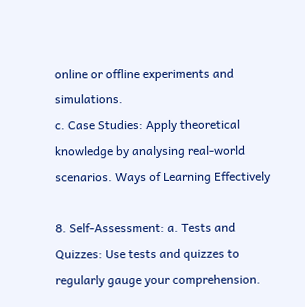online or offline experiments and simulations.
c. Case Studies: Apply theoretical knowledge by analysing real-world scenarios. Ways of Learning Effectively

8. Self-Assessment: a. Tests and Quizzes: Use tests and quizzes to regularly gauge your comprehension.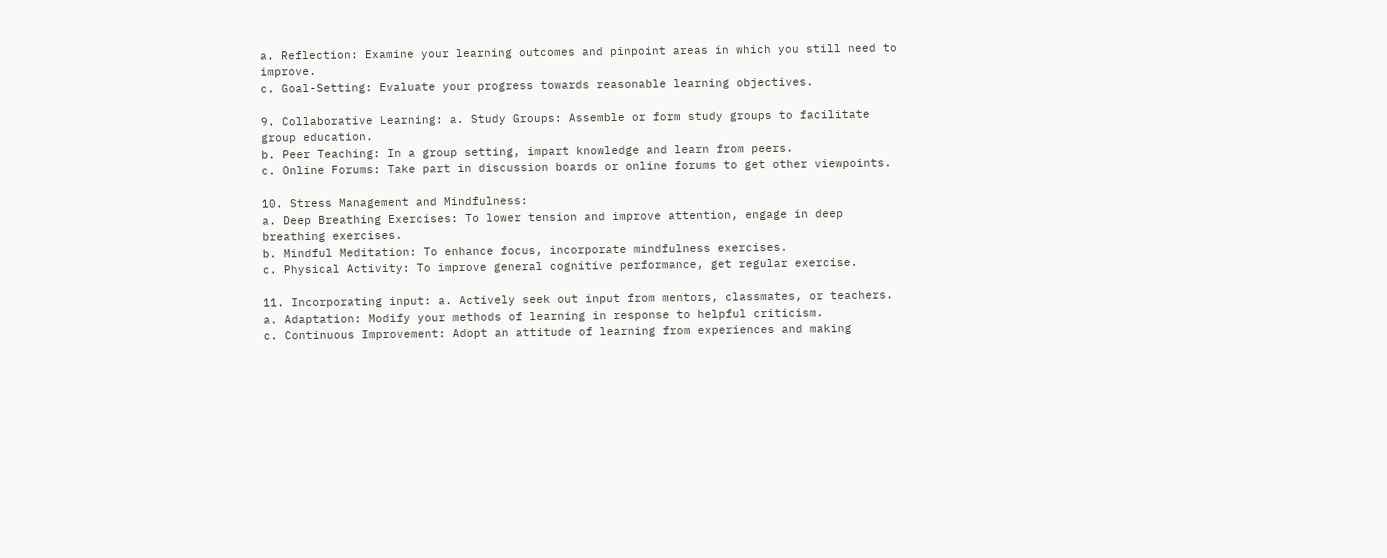a. Reflection: Examine your learning outcomes and pinpoint areas in which you still need to improve.
c. Goal-Setting: Evaluate your progress towards reasonable learning objectives.

9. Collaborative Learning: a. Study Groups: Assemble or form study groups to facilitate group education.
b. Peer Teaching: In a group setting, impart knowledge and learn from peers.
c. Online Forums: Take part in discussion boards or online forums to get other viewpoints.

10. Stress Management and Mindfulness:
a. Deep Breathing Exercises: To lower tension and improve attention, engage in deep breathing exercises.
b. Mindful Meditation: To enhance focus, incorporate mindfulness exercises.
c. Physical Activity: To improve general cognitive performance, get regular exercise.

11. Incorporating input: a. Actively seek out input from mentors, classmates, or teachers.
a. Adaptation: Modify your methods of learning in response to helpful criticism.
c. Continuous Improvement: Adopt an attitude of learning from experiences and making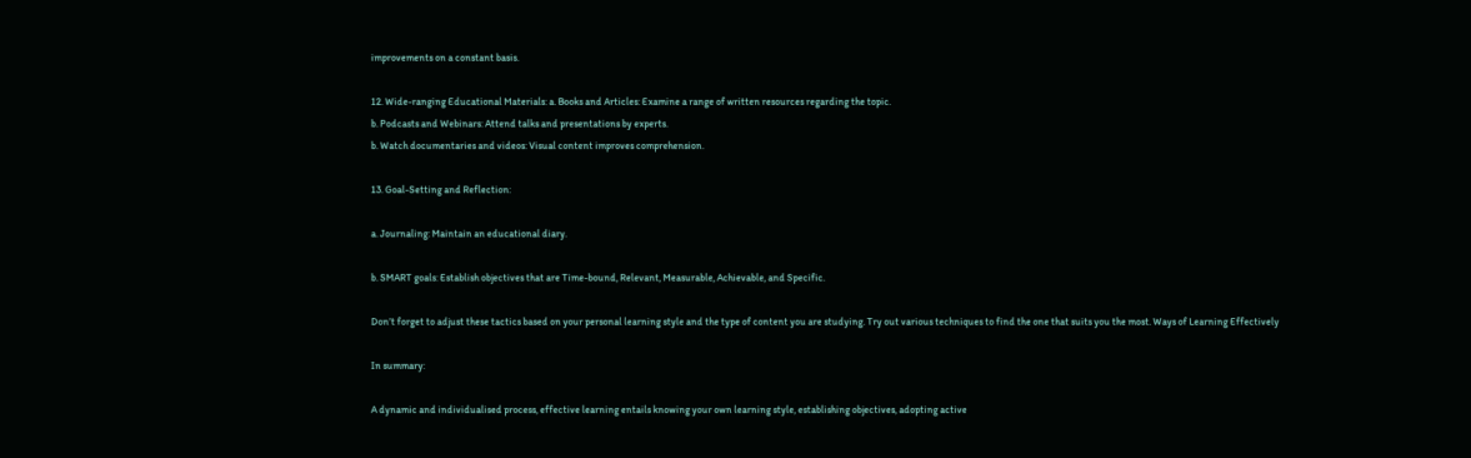improvements on a constant basis.

12. Wide-ranging Educational Materials: a. Books and Articles: Examine a range of written resources regarding the topic.
b. Podcasts and Webinars: Attend talks and presentations by experts.
b. Watch documentaries and videos: Visual content improves comprehension.

13. Goal-Setting and Reflection:

a. Journaling: Maintain an educational diary.

b. SMART goals: Establish objectives that are Time-bound, Relevant, Measurable, Achievable, and Specific.

Don’t forget to adjust these tactics based on your personal learning style and the type of content you are studying. Try out various techniques to find the one that suits you the most. Ways of Learning Effectively

In summary:

A dynamic and individualised process, effective learning entails knowing your own learning style, establishing objectives, adopting active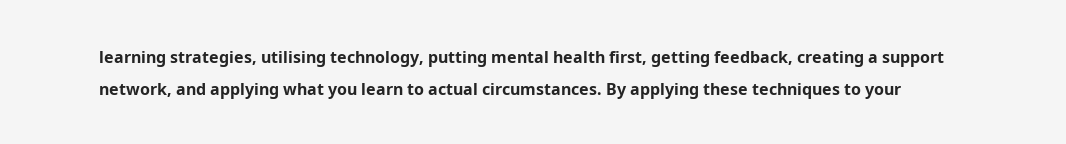learning strategies, utilising technology, putting mental health first, getting feedback, creating a support network, and applying what you learn to actual circumstances. By applying these techniques to your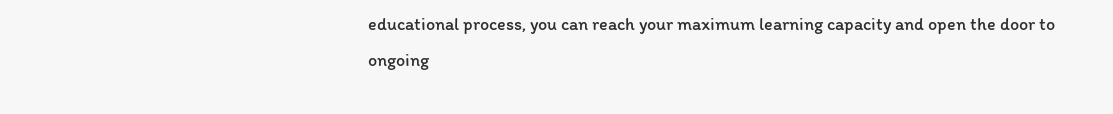educational process, you can reach your maximum learning capacity and open the door to ongoing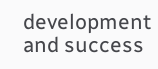development and success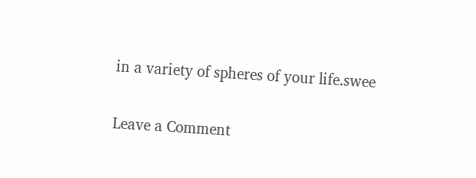in a variety of spheres of your life.swee

Leave a Comment